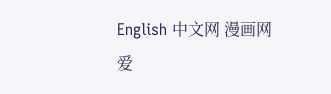English 中文网 漫画网 爱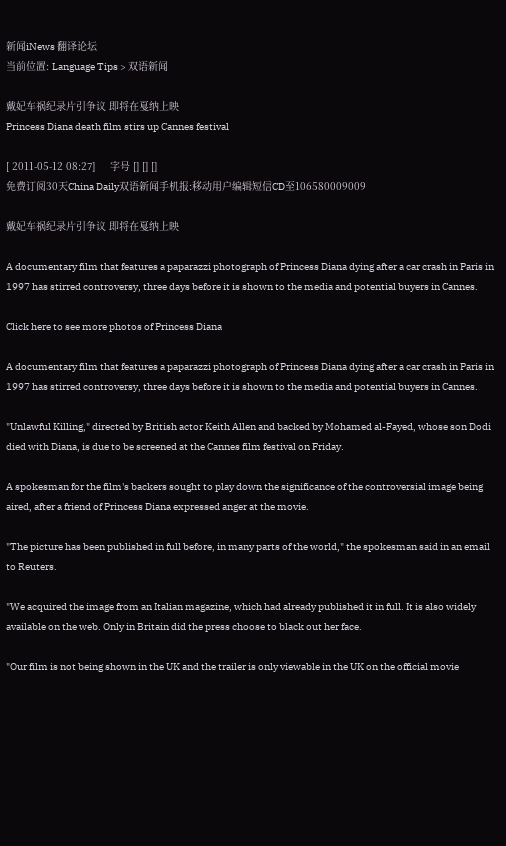新闻iNews 翻译论坛
当前位置: Language Tips > 双语新闻

戴妃车祸纪录片引争议 即将在戛纳上映
Princess Diana death film stirs up Cannes festival

[ 2011-05-12 08:27]     字号 [] [] []
免费订阅30天China Daily双语新闻手机报:移动用户编辑短信CD至106580009009

戴妃车祸纪录片引争议 即将在戛纳上映

A documentary film that features a paparazzi photograph of Princess Diana dying after a car crash in Paris in 1997 has stirred controversy, three days before it is shown to the media and potential buyers in Cannes.

Click here to see more photos of Princess Diana

A documentary film that features a paparazzi photograph of Princess Diana dying after a car crash in Paris in 1997 has stirred controversy, three days before it is shown to the media and potential buyers in Cannes.

"Unlawful Killing," directed by British actor Keith Allen and backed by Mohamed al-Fayed, whose son Dodi died with Diana, is due to be screened at the Cannes film festival on Friday.

A spokesman for the film's backers sought to play down the significance of the controversial image being aired, after a friend of Princess Diana expressed anger at the movie.

"The picture has been published in full before, in many parts of the world," the spokesman said in an email to Reuters.

"We acquired the image from an Italian magazine, which had already published it in full. It is also widely available on the web. Only in Britain did the press choose to black out her face.

"Our film is not being shown in the UK and the trailer is only viewable in the UK on the official movie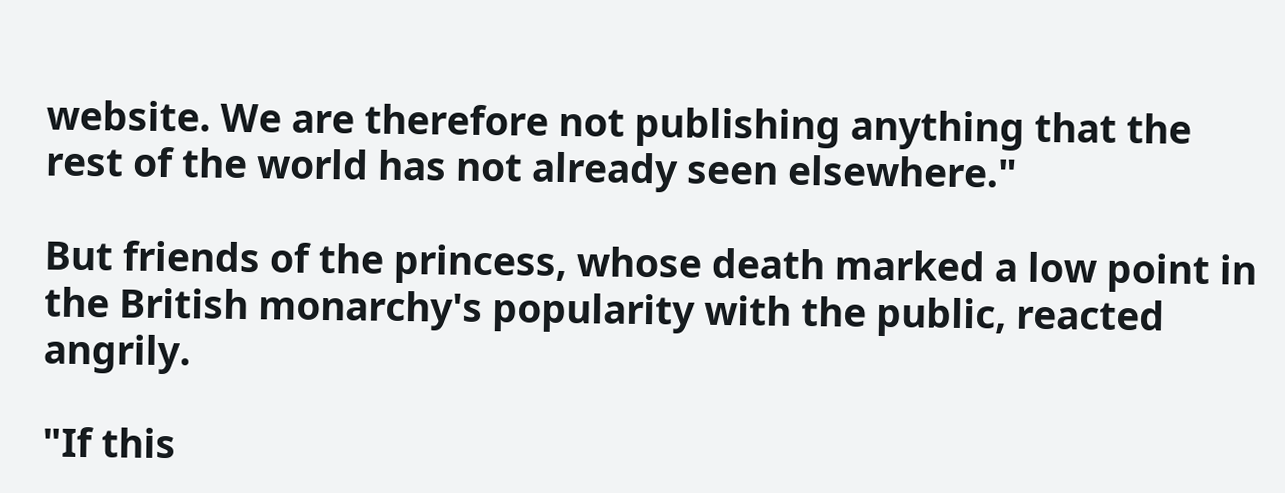website. We are therefore not publishing anything that the rest of the world has not already seen elsewhere."

But friends of the princess, whose death marked a low point in the British monarchy's popularity with the public, reacted angrily.

"If this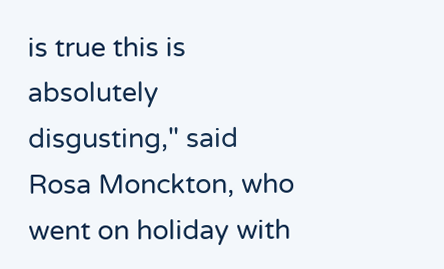is true this is absolutely disgusting," said Rosa Monckton, who went on holiday with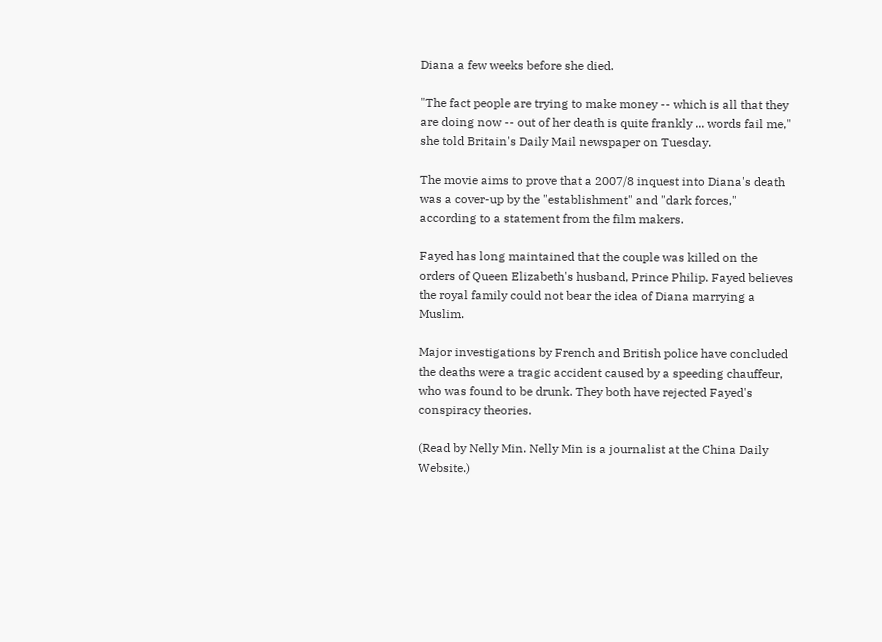Diana a few weeks before she died.

"The fact people are trying to make money -- which is all that they are doing now -- out of her death is quite frankly ... words fail me," she told Britain's Daily Mail newspaper on Tuesday.

The movie aims to prove that a 2007/8 inquest into Diana's death was a cover-up by the "establishment" and "dark forces," according to a statement from the film makers.

Fayed has long maintained that the couple was killed on the orders of Queen Elizabeth's husband, Prince Philip. Fayed believes the royal family could not bear the idea of Diana marrying a Muslim.

Major investigations by French and British police have concluded the deaths were a tragic accident caused by a speeding chauffeur, who was found to be drunk. They both have rejected Fayed's conspiracy theories.

(Read by Nelly Min. Nelly Min is a journalist at the China Daily Website.)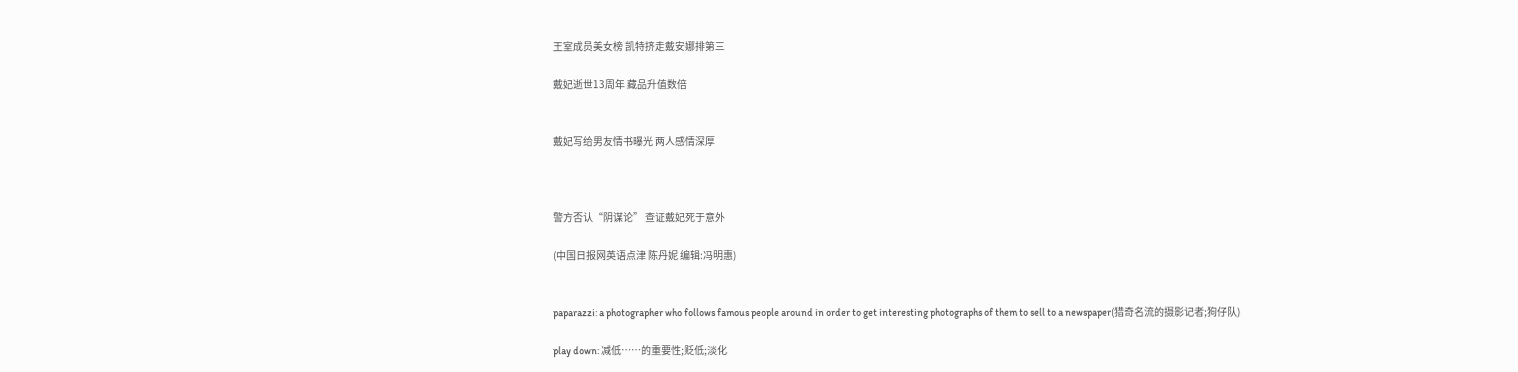王室成员美女榜 凯特挤走戴安娜排第三

戴妃逝世13周年 藏品升值数倍


戴妃写给男友情书曝光 两人感情深厚



警方否认“阴谋论” 查证戴妃死于意外

(中国日报网英语点津 陈丹妮 编辑:冯明惠)


paparazzi: a photographer who follows famous people around in order to get interesting photographs of them to sell to a newspaper(猎奇名流的摄影记者;狗仔队)

play down: 减低……的重要性;贬低;淡化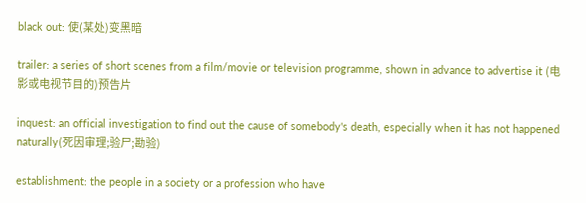black out: 使(某处)变黑暗

trailer: a series of short scenes from a film/movie or television programme, shown in advance to advertise it (电影或电视节目的)预告片

inquest: an official investigation to find out the cause of somebody's death, especially when it has not happened naturally(死因审理;验尸;勘验)

establishment: the people in a society or a profession who have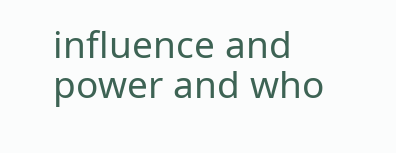influence and power and who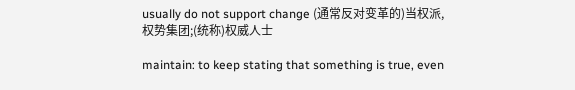usually do not support change (通常反对变革的)当权派,权势集团;(统称)权威人士

maintain: to keep stating that something is true, even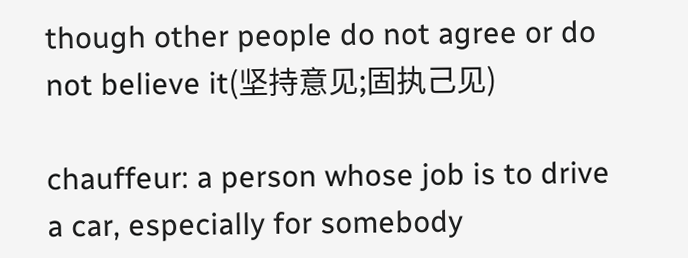though other people do not agree or do not believe it(坚持意见;固执己见)

chauffeur: a person whose job is to drive a car, especially for somebody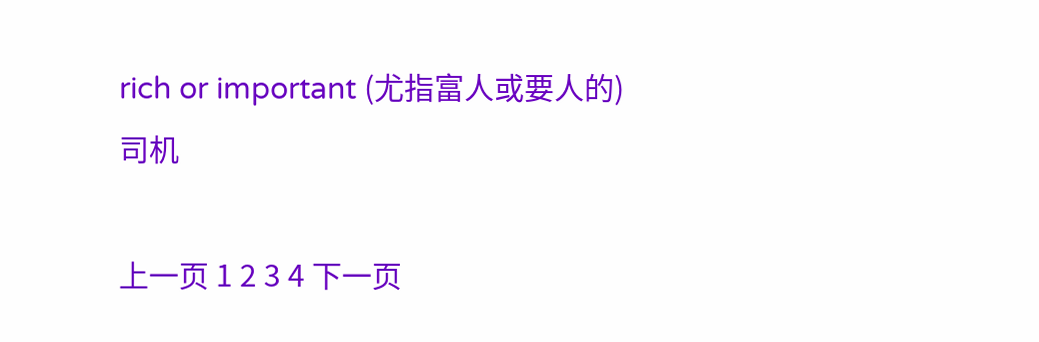rich or important (尤指富人或要人的)司机

上一页 1 2 3 4 下一页